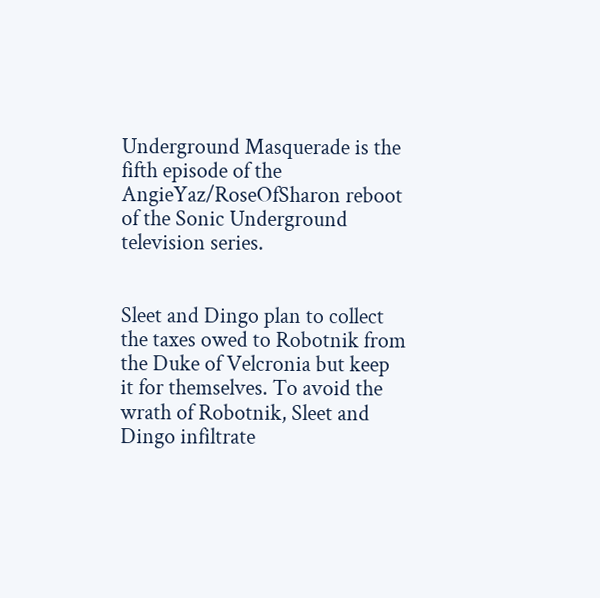Underground Masquerade is the fifth episode of the AngieYaz/RoseOfSharon reboot of the Sonic Underground television series.


Sleet and Dingo plan to collect the taxes owed to Robotnik from the Duke of Velcronia but keep it for themselves. To avoid the wrath of Robotnik, Sleet and Dingo infiltrate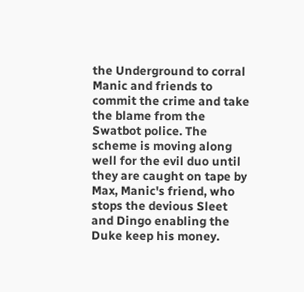the Underground to corral Manic and friends to commit the crime and take the blame from the Swatbot police. The scheme is moving along well for the evil duo until they are caught on tape by Max, Manic's friend, who stops the devious Sleet and Dingo enabling the Duke keep his money.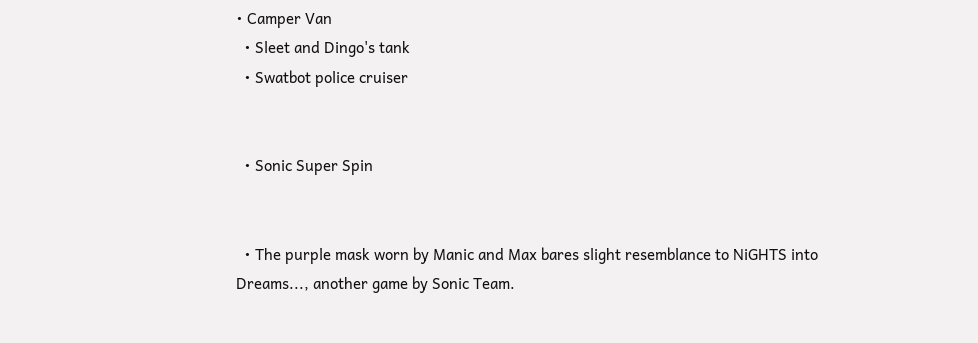• Camper Van
  • Sleet and Dingo's tank
  • Swatbot police cruiser


  • Sonic Super Spin


  • The purple mask worn by Manic and Max bares slight resemblance to NiGHTS into Dreams..., another game by Sonic Team.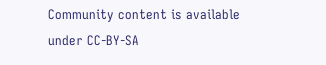Community content is available under CC-BY-SA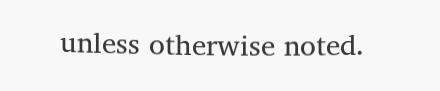unless otherwise noted.